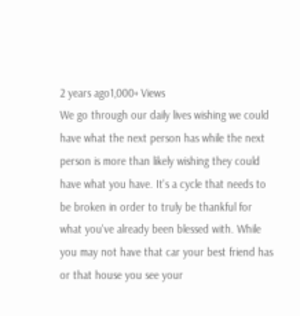2 years ago1,000+ Views
We go through our daily lives wishing we could have what the next person has while the next person is more than likely wishing they could have what you have. It's a cycle that needs to be broken in order to truly be thankful for what you've already been blessed with. While you may not have that car your best friend has or that house you see your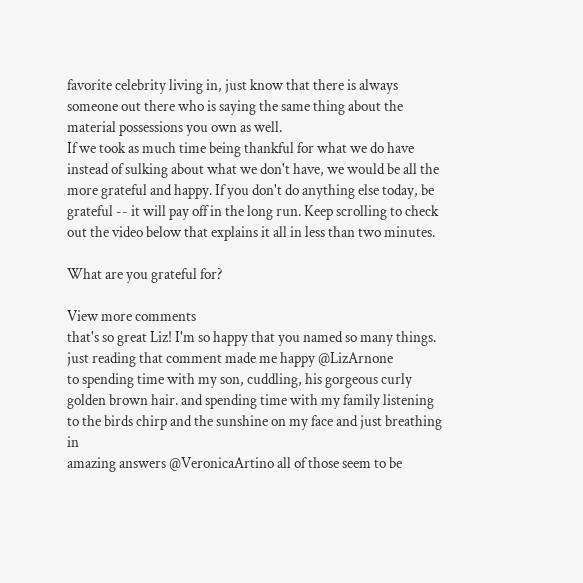favorite celebrity living in, just know that there is always someone out there who is saying the same thing about the material possessions you own as well.
If we took as much time being thankful for what we do have instead of sulking about what we don't have, we would be all the more grateful and happy. If you don't do anything else today, be grateful -- it will pay off in the long run. Keep scrolling to check out the video below that explains it all in less than two minutes.

What are you grateful for?

View more comments
that's so great Liz! I'm so happy that you named so many things. just reading that comment made me happy @LizArnone
to spending time with my son, cuddling, his gorgeous curly golden brown hair. and spending time with my family listening to the birds chirp and the sunshine on my face and just breathing in
amazing answers @VeronicaArtino all of those seem to be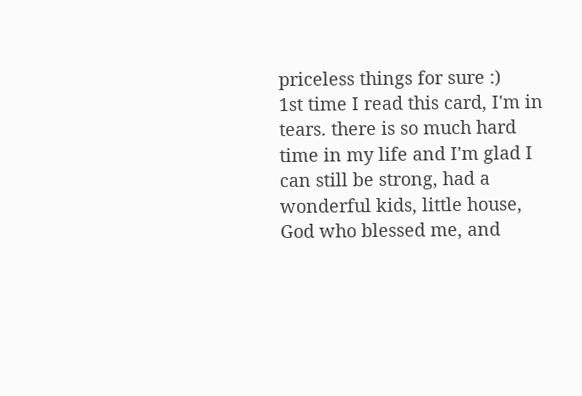priceless things for sure :)
1st time I read this card, I'm in tears. there is so much hard time in my life and I'm glad I can still be strong, had a wonderful kids, little house, God who blessed me, and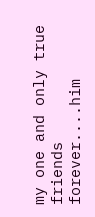my one and only true friends forever....him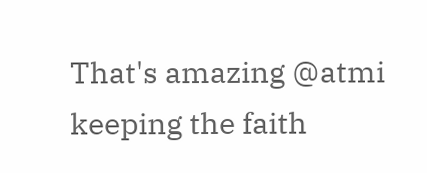That's amazing @atmi keeping the faith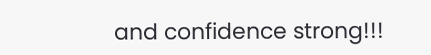and confidence strong!!!